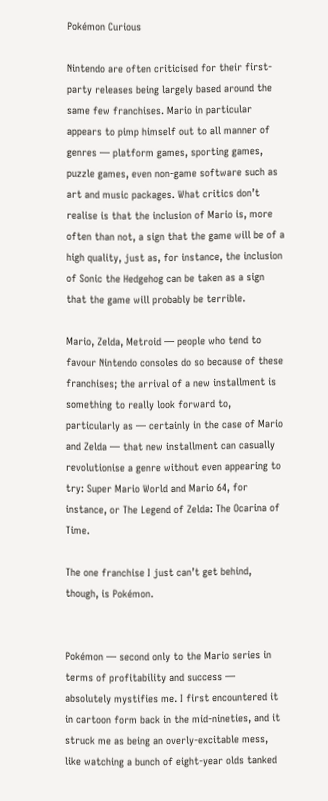Pokémon Curious

Nintendo are often criticised for their first-party releases being largely based around the same few franchises. Mario in particular appears to pimp himself out to all manner of genres — platform games, sporting games, puzzle games, even non-game software such as art and music packages. What critics don’t realise is that the inclusion of Mario is, more often than not, a sign that the game will be of a high quality, just as, for instance, the inclusion of Sonic the Hedgehog can be taken as a sign that the game will probably be terrible.

Mario, Zelda, Metroid — people who tend to favour Nintendo consoles do so because of these franchises; the arrival of a new installment is something to really look forward to, particularly as — certainly in the case of Mario and Zelda — that new installment can casually revolutionise a genre without even appearing to try: Super Mario World and Mario 64, for instance, or The Legend of Zelda: The Ocarina of Time.

The one franchise I just can’t get behind, though, is Pokémon.


Pokémon — second only to the Mario series in terms of profitability and success — absolutely mystifies me. I first encountered it in cartoon form back in the mid-nineties, and it struck me as being an overly-excitable mess, like watching a bunch of eight-year olds tanked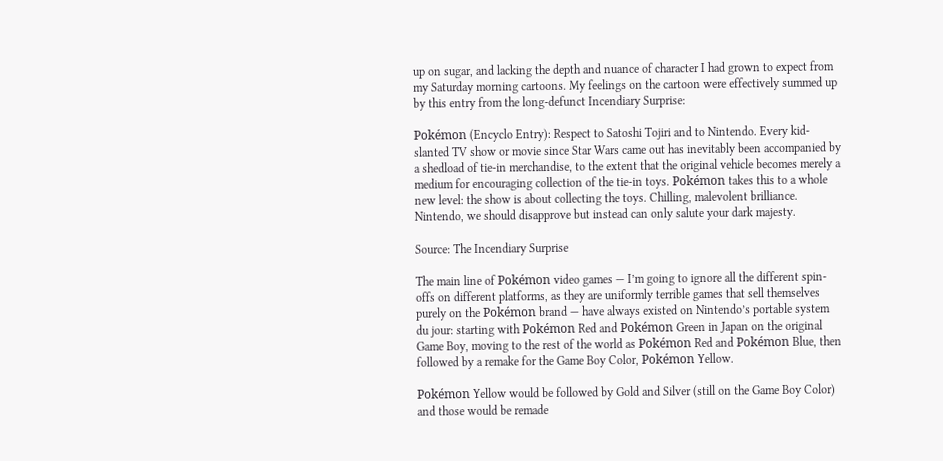up on sugar, and lacking the depth and nuance of character I had grown to expect from my Saturday morning cartoons. My feelings on the cartoon were effectively summed up by this entry from the long-defunct Incendiary Surprise:

Pokémon (Encyclo Entry): Respect to Satoshi Tojiri and to Nintendo. Every kid-slanted TV show or movie since Star Wars came out has inevitably been accompanied by a shedload of tie-in merchandise, to the extent that the original vehicle becomes merely a medium for encouraging collection of the tie-in toys. Pokémon takes this to a whole new level: the show is about collecting the toys. Chilling, malevolent brilliance. Nintendo, we should disapprove but instead can only salute your dark majesty.

Source: The Incendiary Surprise

The main line of Pokémon video games — I’m going to ignore all the different spin-offs on different platforms, as they are uniformly terrible games that sell themselves purely on the Pokémon brand — have always existed on Nintendo’s portable system du jour: starting with Pokémon Red and Pokémon Green in Japan on the original Game Boy, moving to the rest of the world as Pokémon Red and Pokémon Blue, then followed by a remake for the Game Boy Color, Pokémon Yellow.

Pokémon Yellow would be followed by Gold and Silver (still on the Game Boy Color) and those would be remade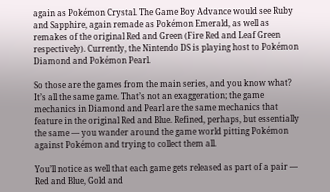again as Pokémon Crystal. The Game Boy Advance would see Ruby and Sapphire, again remade as Pokémon Emerald, as well as remakes of the original Red and Green (Fire Red and Leaf Green respectively). Currently, the Nintendo DS is playing host to Pokémon Diamond and Pokémon Pearl.

So those are the games from the main series, and you know what? It’s all the same game. That’s not an exaggeration; the game mechanics in Diamond and Pearl are the same mechanics that feature in the original Red and Blue. Refined, perhaps, but essentially the same — you wander around the game world pitting Pokémon against Pokémon and trying to collect them all.

You’ll notice as well that each game gets released as part of a pair — Red and Blue, Gold and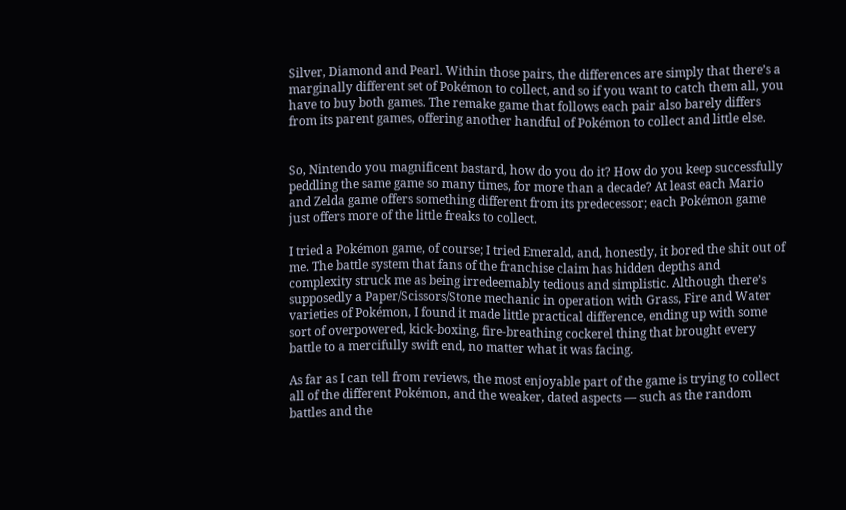Silver, Diamond and Pearl. Within those pairs, the differences are simply that there’s a marginally different set of Pokémon to collect, and so if you want to catch them all, you have to buy both games. The remake game that follows each pair also barely differs from its parent games, offering another handful of Pokémon to collect and little else.


So, Nintendo you magnificent bastard, how do you do it? How do you keep successfully peddling the same game so many times, for more than a decade? At least each Mario and Zelda game offers something different from its predecessor; each Pokémon game just offers more of the little freaks to collect.

I tried a Pokémon game, of course; I tried Emerald, and, honestly, it bored the shit out of me. The battle system that fans of the franchise claim has hidden depths and complexity struck me as being irredeemably tedious and simplistic. Although there’s supposedly a Paper/Scissors/Stone mechanic in operation with Grass, Fire and Water varieties of Pokémon, I found it made little practical difference, ending up with some sort of overpowered, kick-boxing, fire-breathing cockerel thing that brought every battle to a mercifully swift end, no matter what it was facing.

As far as I can tell from reviews, the most enjoyable part of the game is trying to collect all of the different Pokémon, and the weaker, dated aspects — such as the random battles and the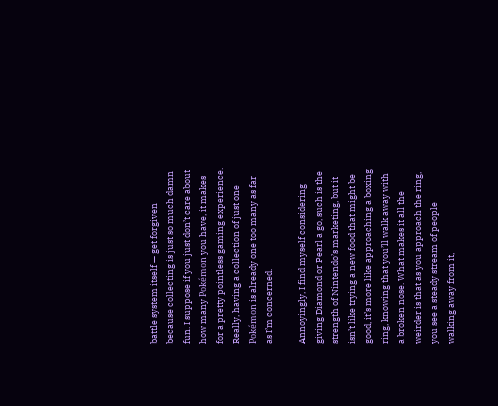battle system itself — get forgiven because collecting is just so much damn fun. I suppose if you just don’t care about how many Pokémon you have, it makes for a pretty pointless gaming experience. Really, having a collection of just one Pokémon is already one too many as far as I’m concerned.

Annoyingly, I find myself considering giving Diamond or Pearl a go, such is the strength of Nintendo’s marketing, but it isn’t like trying a new food that might be good, it’s more like approaching a boxing ring, knowing that you’ll walk away with a broken nose. What makes it all the weirder is that as you approach the ring, you see a steady stream of people walking away from it,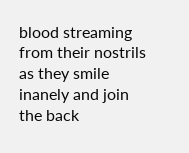blood streaming from their nostrils as they smile inanely and join the back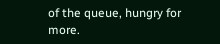of the queue, hungry for more.